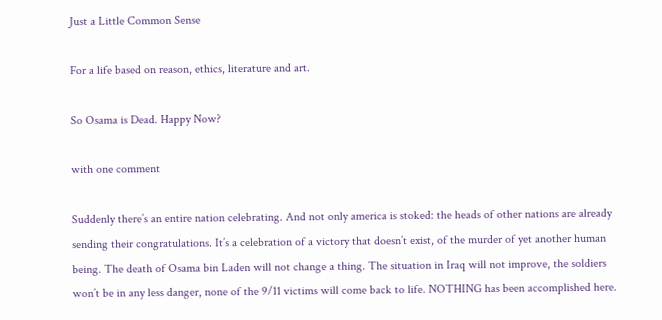Just a Little Common Sense

For a life based on reason, ethics, literature and art.

So Osama is Dead. Happy Now?

with one comment

Suddenly there’s an entire nation celebrating. And not only america is stoked: the heads of other nations are already sending their congratulations. It’s a celebration of a victory that doesn’t exist, of the murder of yet another human being. The death of Osama bin Laden will not change a thing. The situation in Iraq will not improve, the soldiers won’t be in any less danger, none of the 9/11 victims will come back to life. NOTHING has been accomplished here.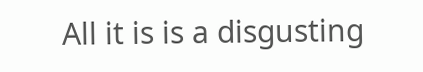All it is is a disgusting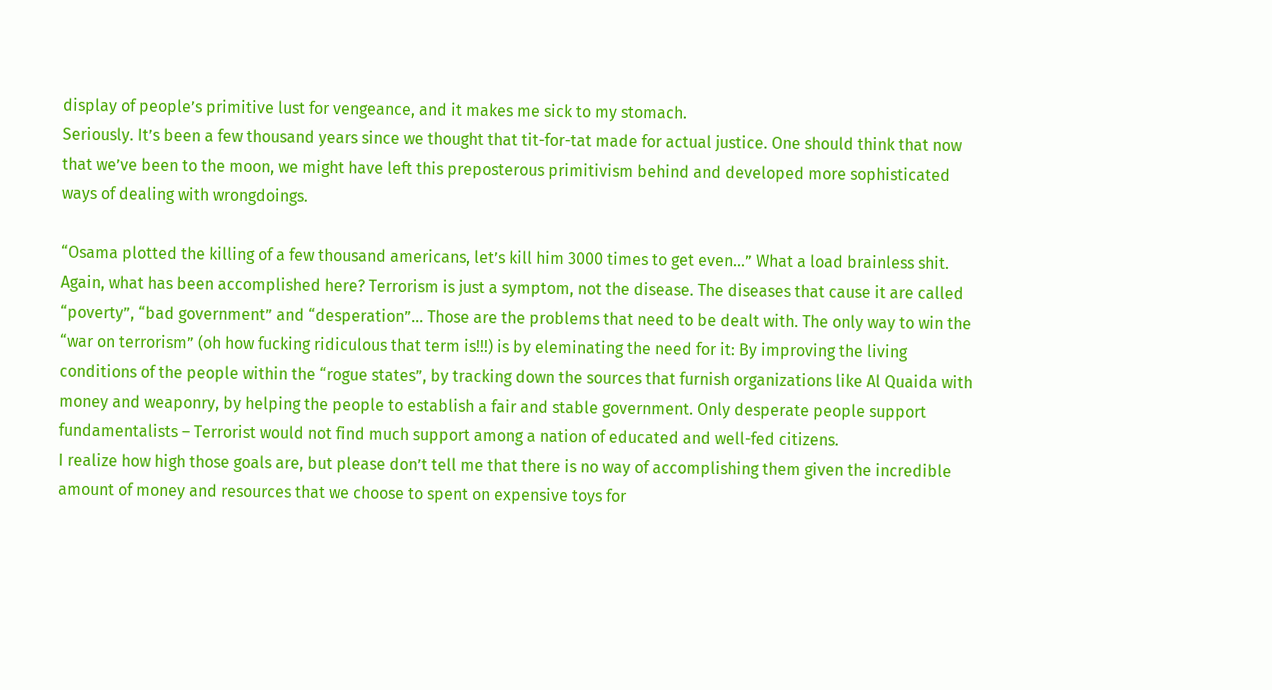display of people’s primitive lust for vengeance, and it makes me sick to my stomach.
Seriously. It’s been a few thousand years since we thought that tit-for-tat made for actual justice. One should think that now that we’ve been to the moon, we might have left this preposterous primitivism behind and developed more sophisticated ways of dealing with wrongdoings.

“Osama plotted the killing of a few thousand americans, let’s kill him 3000 times to get even…” What a load brainless shit. Again, what has been accomplished here? Terrorism is just a symptom, not the disease. The diseases that cause it are called “poverty”, “bad government” and “desperation”… Those are the problems that need to be dealt with. The only way to win the “war on terrorism” (oh how fucking ridiculous that term is!!!) is by eleminating the need for it: By improving the living conditions of the people within the “rogue states”, by tracking down the sources that furnish organizations like Al Quaida with money and weaponry, by helping the people to establish a fair and stable government. Only desperate people support fundamentalists – Terrorist would not find much support among a nation of educated and well-fed citizens.
I realize how high those goals are, but please don’t tell me that there is no way of accomplishing them given the incredible amount of money and resources that we choose to spent on expensive toys for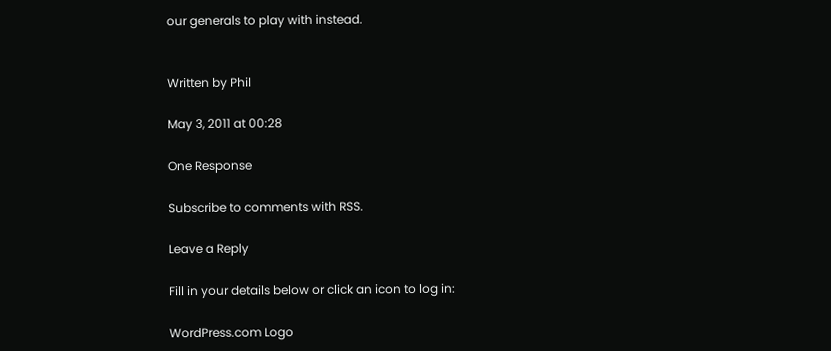our generals to play with instead.


Written by Phil

May 3, 2011 at 00:28

One Response

Subscribe to comments with RSS.

Leave a Reply

Fill in your details below or click an icon to log in:

WordPress.com Logo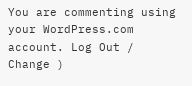You are commenting using your WordPress.com account. Log Out /  Change )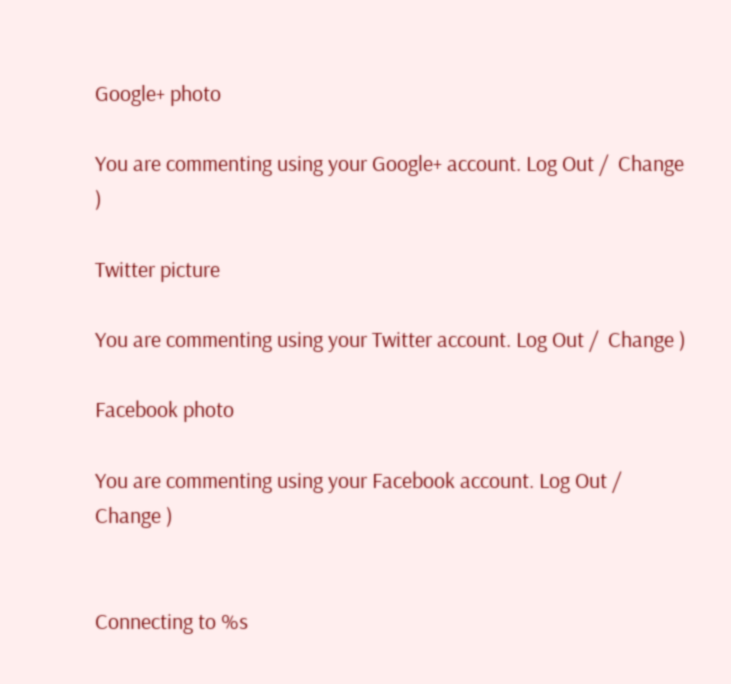Google+ photo

You are commenting using your Google+ account. Log Out /  Change )

Twitter picture

You are commenting using your Twitter account. Log Out /  Change )

Facebook photo

You are commenting using your Facebook account. Log Out /  Change )


Connecting to %s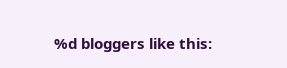%d bloggers like this: